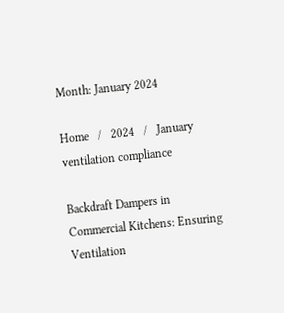Month: January 2024

Home   /   2024   /   January
ventilation compliance

Backdraft Dampers in Commercial Kitchens: Ensuring Ventilation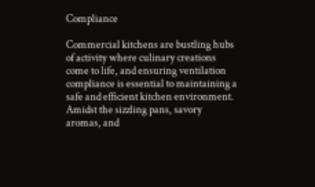Compliance

Commercial kitchens are bustling hubs of activity where culinary creations come to life, and ensuring ventilation compliance is essential to maintaining a safe and efficient kitchen environment. Amidst the sizzling pans, savory aromas, and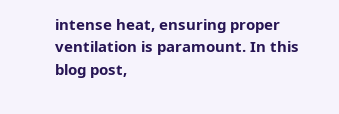intense heat, ensuring proper ventilation is paramount. In this blog post,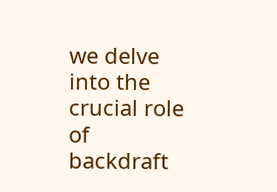we delve into the crucial role of backdraft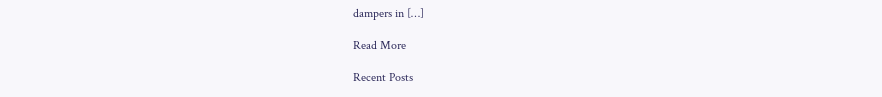dampers in […]

Read More

Recent Posts